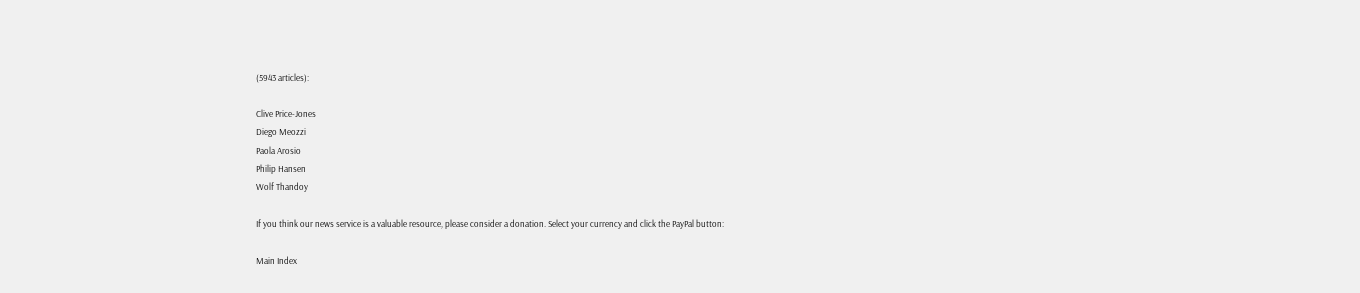(5943 articles):

Clive Price-Jones
Diego Meozzi
Paola Arosio
Philip Hansen
Wolf Thandoy

If you think our news service is a valuable resource, please consider a donation. Select your currency and click the PayPal button:

Main Index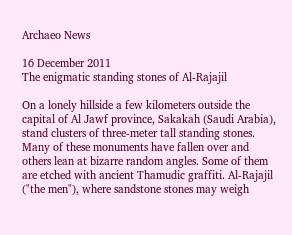Archaeo News

16 December 2011
The enigmatic standing stones of Al-Rajajil

On a lonely hillside a few kilometers outside the capital of Al Jawf province, Sakakah (Saudi Arabia), stand clusters of three-meter tall standing stones. Many of these monuments have fallen over and others lean at bizarre random angles. Some of them are etched with ancient Thamudic graffiti. Al-Rajajil ("the men"), where sandstone stones may weigh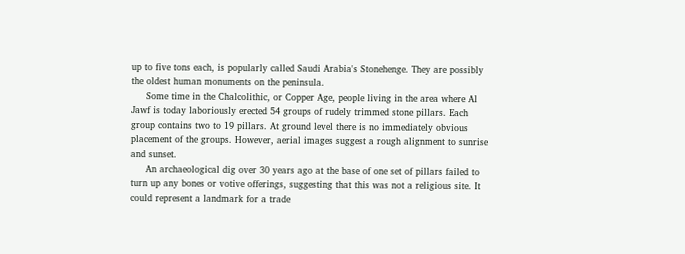up to five tons each, is popularly called Saudi Arabia's Stonehenge. They are possibly the oldest human monuments on the peninsula.
     Some time in the Chalcolithic, or Copper Age, people living in the area where Al Jawf is today laboriously erected 54 groups of rudely trimmed stone pillars. Each group contains two to 19 pillars. At ground level there is no immediately obvious placement of the groups. However, aerial images suggest a rough alignment to sunrise and sunset.
     An archaeological dig over 30 years ago at the base of one set of pillars failed to turn up any bones or votive offerings, suggesting that this was not a religious site. It could represent a landmark for a trade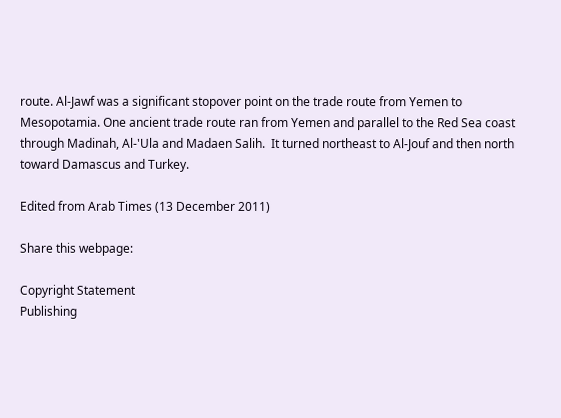route. Al-Jawf was a significant stopover point on the trade route from Yemen to Mesopotamia. One ancient trade route ran from Yemen and parallel to the Red Sea coast through Madinah, Al-'Ula and Madaen Salih.  It turned northeast to Al-Jouf and then north toward Damascus and Turkey.

Edited from Arab Times (13 December 2011)

Share this webpage:

Copyright Statement
Publishing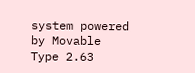system powered by Movable Type 2.63